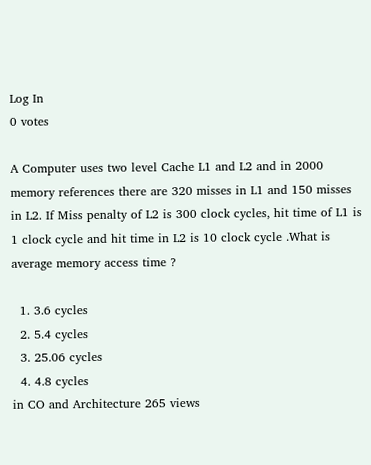Log In
0 votes

A Computer uses two level Cache L1 and L2 and in 2000 memory references there are 320 misses in L1 and 150 misses in L2. If Miss penalty of L2 is 300 clock cycles, hit time of L1 is 1 clock cycle and hit time in L2 is 10 clock cycle .What is average memory access time ?

  1. 3.6 cycles
  2. 5.4 cycles
  3. 25.06 cycles
  4. 4.8 cycles
in CO and Architecture 265 views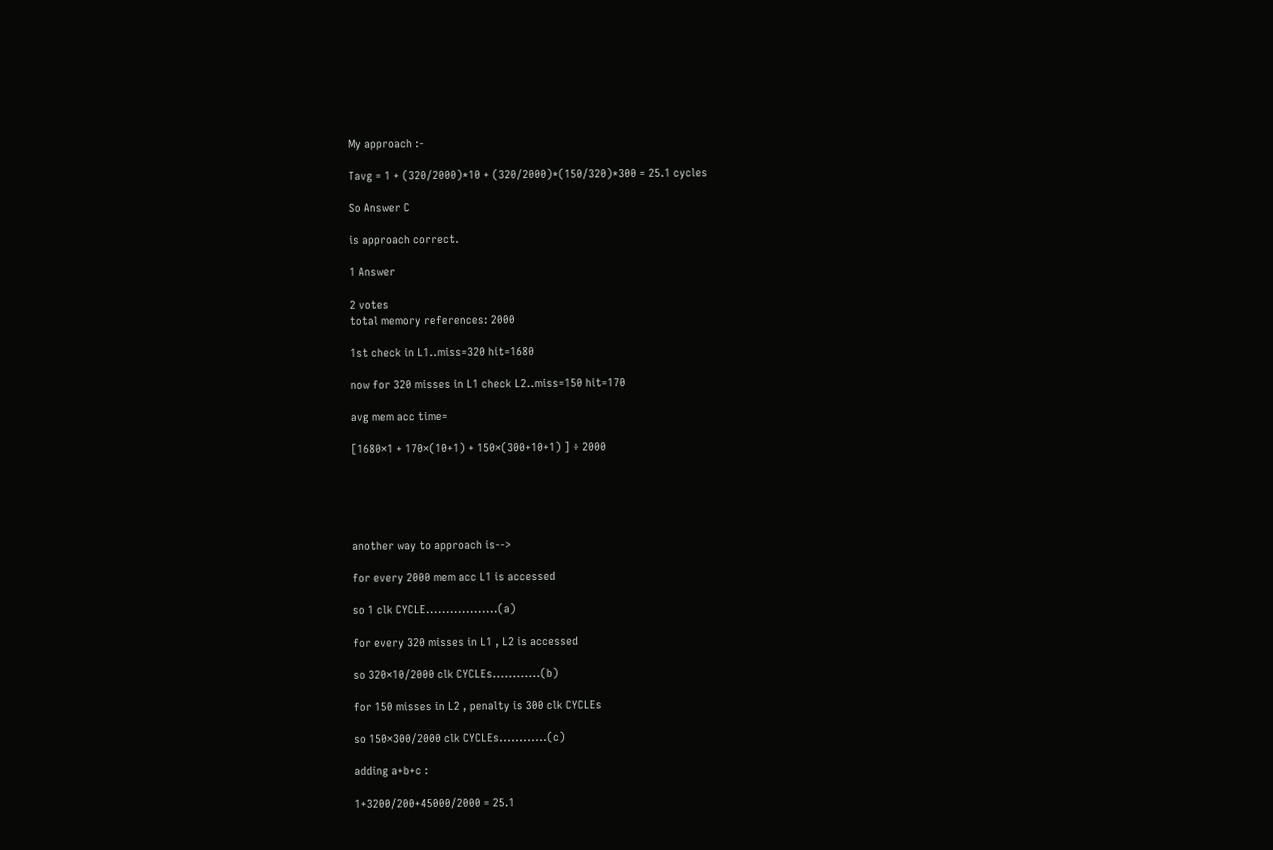My approach :-

Tavg = 1 + (320/2000)*10 + (320/2000)*(150/320)*300 = 25.1 cycles

So Answer C

is approach correct.

1 Answer

2 votes
total memory references: 2000

1st check in L1..miss=320 hit=1680

now for 320 misses in L1 check L2..miss=150 hit=170

avg mem acc time=

[1680×1 + 170×(10+1) + 150×(300+10+1) ] ÷ 2000





another way to approach is-->

for every 2000 mem acc L1 is accessed

so 1 clk CYCLE..................(a)

for every 320 misses in L1 , L2 is accessed

so 320×10/2000 clk CYCLEs............(b)

for 150 misses in L2 , penalty is 300 clk CYCLEs

so 150×300/2000 clk CYCLEs............(c)

adding a+b+c :

1+3200/200+45000/2000 = 25.1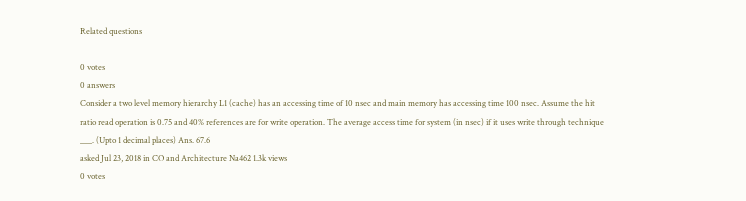Related questions

0 votes
0 answers
Consider a two level memory hierarchy L1 (cache) has an accessing time of 10 nsec and main memory has accessing time 100 nsec. Assume the hit ratio read operation is 0.75 and 40% references are for write operation. The average access time for system (in nsec) if it uses write through technique ___. (Upto 1 decimal places) Ans. 67.6
asked Jul 23, 2018 in CO and Architecture Na462 1.3k views
0 votes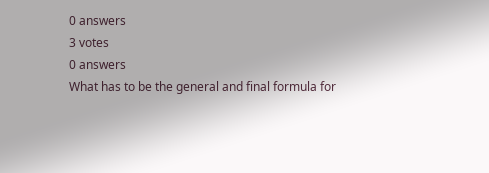0 answers
3 votes
0 answers
What has to be the general and final formula for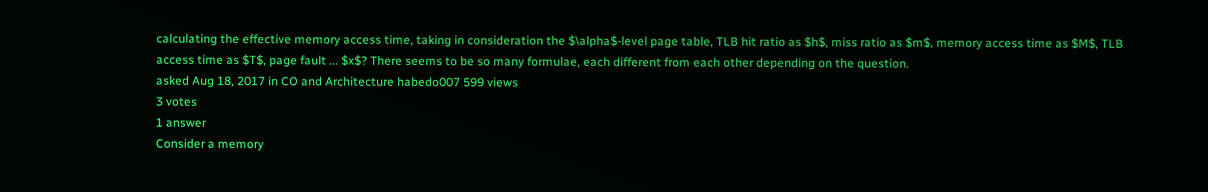calculating the effective memory access time, taking in consideration the $\alpha$-level page table, TLB hit ratio as $h$, miss ratio as $m$, memory access time as $M$, TLB access time as $T$, page fault ... $x$? There seems to be so many formulae, each different from each other depending on the question.
asked Aug 18, 2017 in CO and Architecture habedo007 599 views
3 votes
1 answer
Consider a memory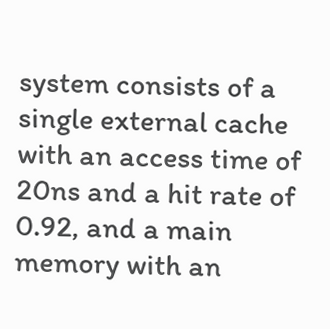system consists of a single external cache with an access time of 20ns and a hit rate of 0.92, and a main memory with an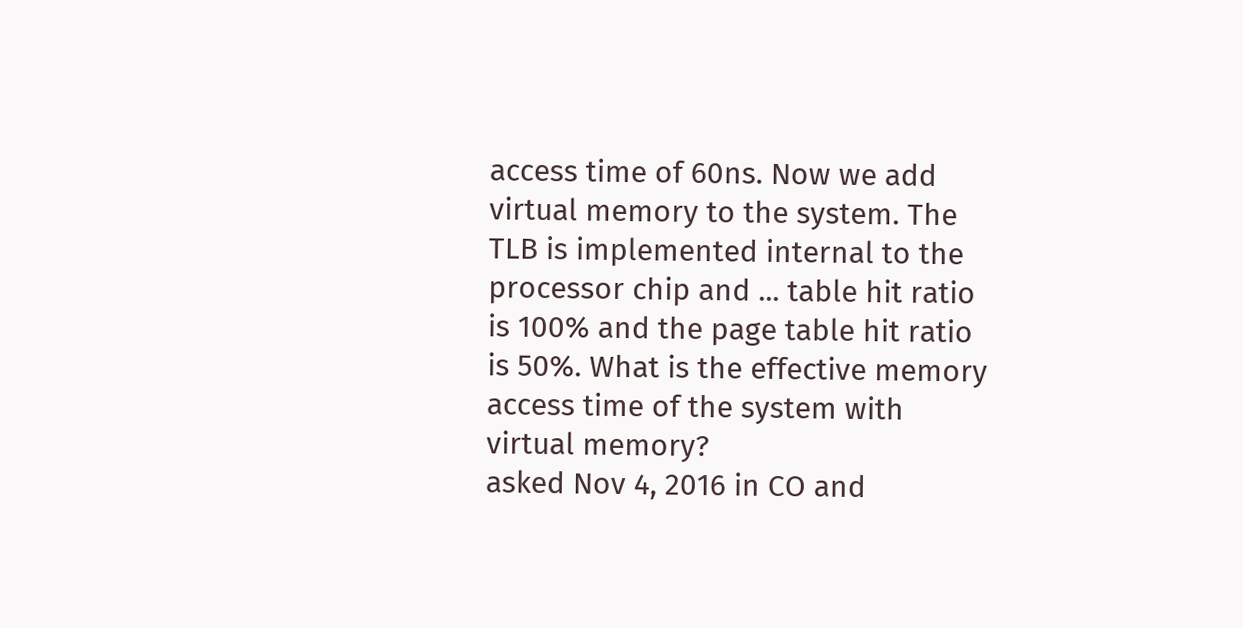access time of 60ns. Now we add virtual memory to the system. The TLB is implemented internal to the processor chip and ... table hit ratio is 100% and the page table hit ratio is 50%. What is the effective memory access time of the system with virtual memory?
asked Nov 4, 2016 in CO and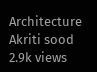Architecture Akriti sood 2.9k views